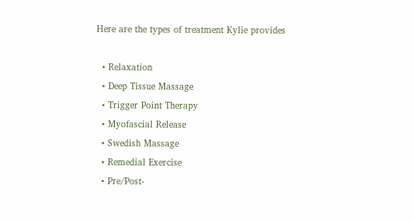Here are the types of treatment Kylie provides

  • Relaxation
  • Deep Tissue Massage
  • Trigger Point Therapy
  • Myofascial Release
  • Swedish Massage
  • Remedial Exercise
  • Pre/Post-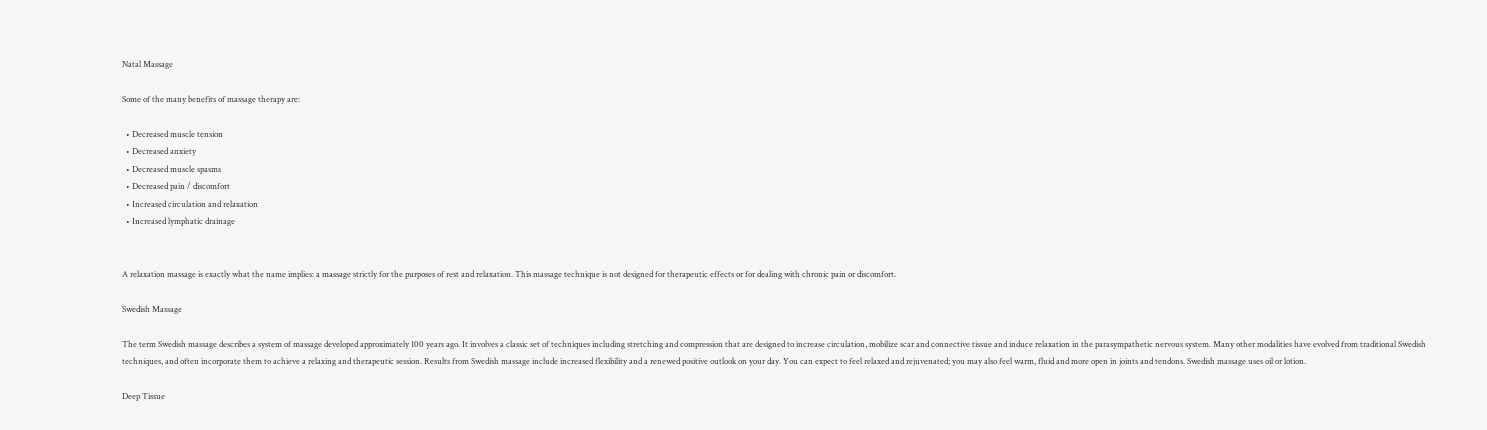Natal Massage

Some of the many benefits of massage therapy are:

  • Decreased muscle tension
  • Decreased anxiety
  • Decreased muscle spasms
  • Decreased pain / discomfort
  • Increased circulation and relaxation
  • Increased lymphatic drainage


A relaxation massage is exactly what the name implies: a massage strictly for the purposes of rest and relaxation. This massage technique is not designed for therapeutic effects or for dealing with chronic pain or discomfort.

Swedish Massage

The term Swedish massage describes a system of massage developed approximately 100 years ago. It involves a classic set of techniques including stretching and compression that are designed to increase circulation, mobilize scar and connective tissue and induce relaxation in the parasympathetic nervous system. Many other modalities have evolved from traditional Swedish techniques, and often incorporate them to achieve a relaxing and therapeutic session. Results from Swedish massage include increased flexibility and a renewed positive outlook on your day. You can expect to feel relaxed and rejuvenated; you may also feel warm, fluid and more open in joints and tendons. Swedish massage uses oil or lotion.

Deep Tissue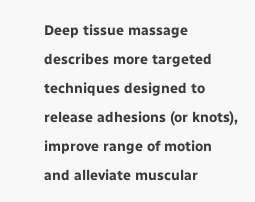Deep tissue massage describes more targeted techniques designed to release adhesions (or knots), improve range of motion and alleviate muscular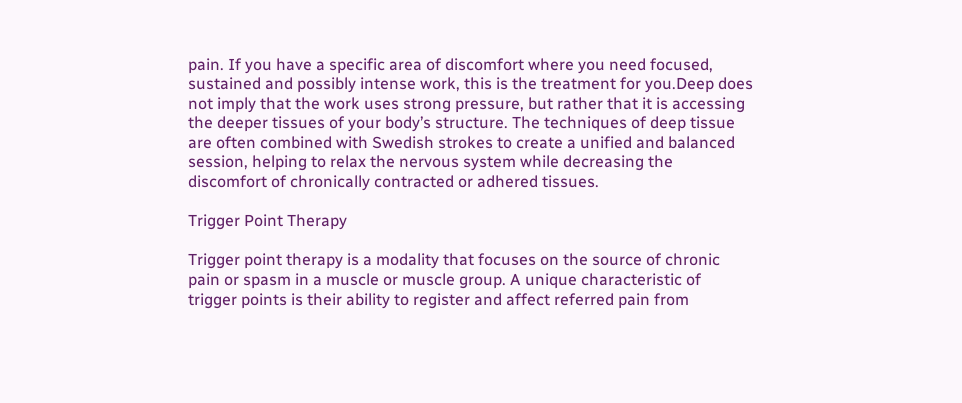pain. If you have a specific area of discomfort where you need focused, sustained and possibly intense work, this is the treatment for you.Deep does not imply that the work uses strong pressure, but rather that it is accessing the deeper tissues of your body’s structure. The techniques of deep tissue are often combined with Swedish strokes to create a unified and balanced session, helping to relax the nervous system while decreasing the discomfort of chronically contracted or adhered tissues.

Trigger Point Therapy

Trigger point therapy is a modality that focuses on the source of chronic pain or spasm in a muscle or muscle group. A unique characteristic of trigger points is their ability to register and affect referred pain from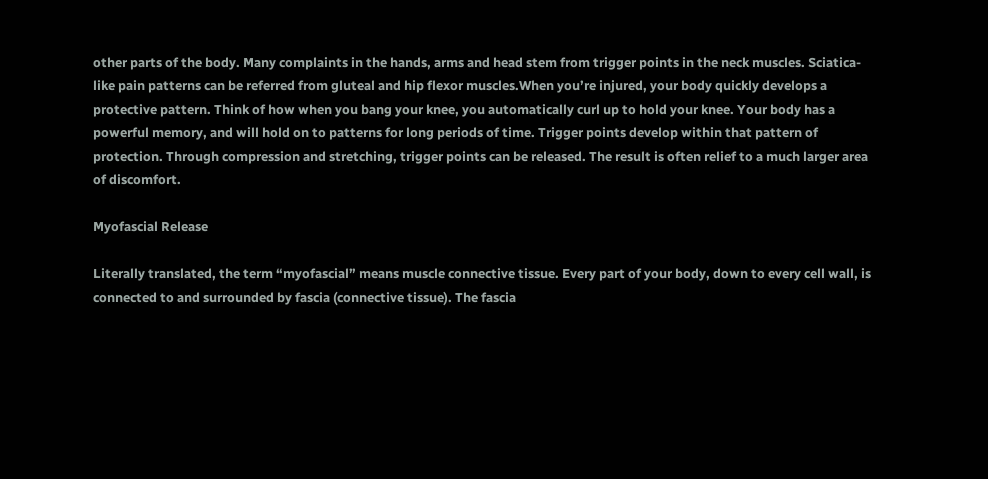other parts of the body. Many complaints in the hands, arms and head stem from trigger points in the neck muscles. Sciatica-like pain patterns can be referred from gluteal and hip flexor muscles.When you’re injured, your body quickly develops a protective pattern. Think of how when you bang your knee, you automatically curl up to hold your knee. Your body has a powerful memory, and will hold on to patterns for long periods of time. Trigger points develop within that pattern of protection. Through compression and stretching, trigger points can be released. The result is often relief to a much larger area of discomfort.

Myofascial Release

Literally translated, the term “myofascial” means muscle connective tissue. Every part of your body, down to every cell wall, is connected to and surrounded by fascia (connective tissue). The fascia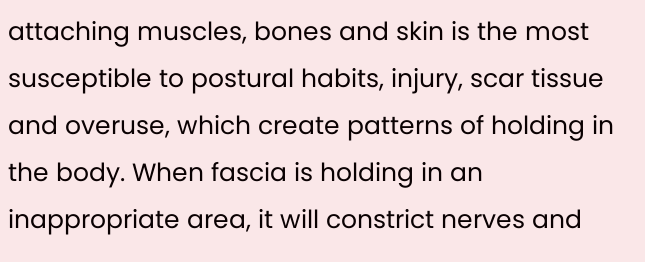attaching muscles, bones and skin is the most susceptible to postural habits, injury, scar tissue and overuse, which create patterns of holding in the body. When fascia is holding in an inappropriate area, it will constrict nerves and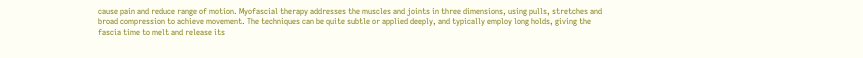cause pain and reduce range of motion. Myofascial therapy addresses the muscles and joints in three dimensions, using pulls, stretches and broad compression to achieve movement. The techniques can be quite subtle or applied deeply, and typically employ long holds, giving the fascia time to melt and release its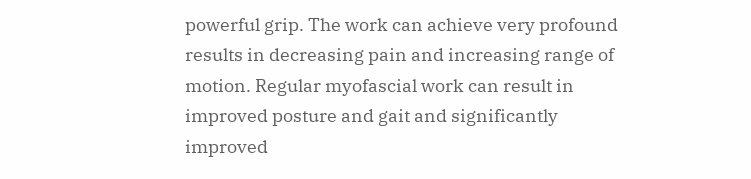powerful grip. The work can achieve very profound results in decreasing pain and increasing range of motion. Regular myofascial work can result in improved posture and gait and significantly improved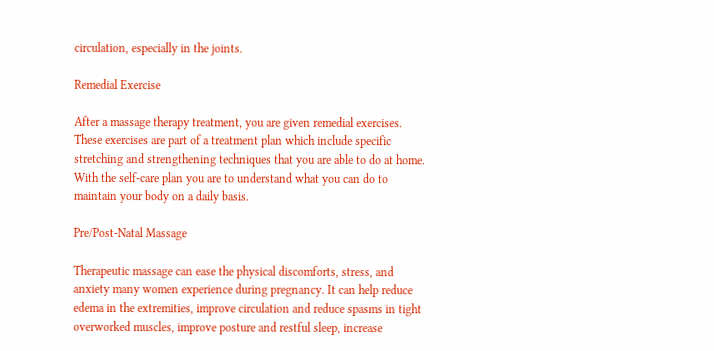circulation, especially in the joints.

Remedial Exercise

After a massage therapy treatment, you are given remedial exercises. These exercises are part of a treatment plan which include specific stretching and strengthening techniques that you are able to do at home. With the self-care plan you are to understand what you can do to maintain your body on a daily basis.

Pre/Post-Natal Massage

Therapeutic massage can ease the physical discomforts, stress, and anxiety many women experience during pregnancy. It can help reduce edema in the extremities, improve circulation and reduce spasms in tight overworked muscles, improve posture and restful sleep, increase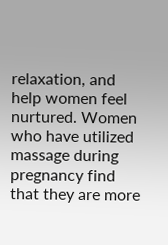relaxation, and help women feel nurtured. Women who have utilized massage during pregnancy find that they are more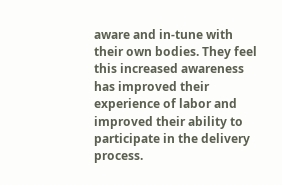aware and in-tune with their own bodies. They feel this increased awareness has improved their experience of labor and improved their ability to participate in the delivery process.